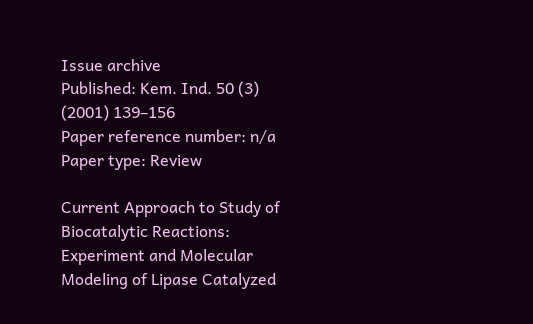Issue archive
Published: Kem. Ind. 50 (3) (2001) 139–156
Paper reference number: n/a
Paper type: Review

Current Approach to Study of Biocatalytic Reactions: Experiment and Molecular Modeling of Lipase Catalyzed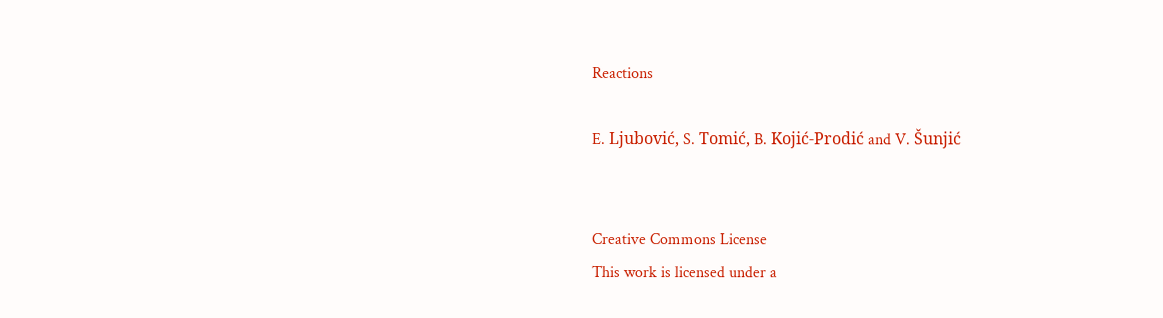Reactions

E. Ljubović, S. Tomić, B. Kojić-Prodić and V. Šunjić


Creative Commons License
This work is licensed under a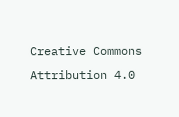Creative Commons Attribution 4.0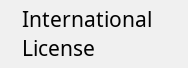International License